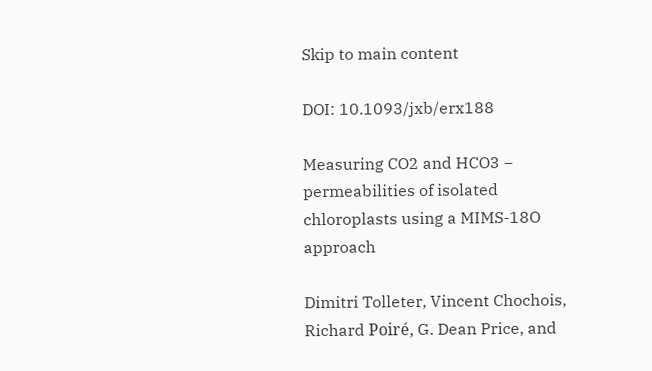Skip to main content

DOI: 10.1093/jxb/erx188

Measuring CO2 and HCO3 − permeabilities of isolated chloroplasts using a MIMS-18O approach

Dimitri Tolleter, Vincent Chochois, Richard Poiré, G. Dean Price, and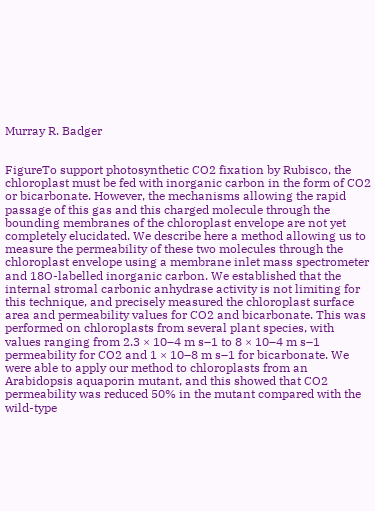Murray R. Badger


FigureTo support photosynthetic CO2 fixation by Rubisco, the chloroplast must be fed with inorganic carbon in the form of CO2 or bicarbonate. However, the mechanisms allowing the rapid passage of this gas and this charged molecule through the bounding membranes of the chloroplast envelope are not yet completely elucidated. We describe here a method allowing us to measure the permeability of these two molecules through the chloroplast envelope using a membrane inlet mass spectrometer and 18O-labelled inorganic carbon. We established that the internal stromal carbonic anhydrase activity is not limiting for this technique, and precisely measured the chloroplast surface area and permeability values for CO2 and bicarbonate. This was performed on chloroplasts from several plant species, with values ranging from 2.3 × 10–4 m s–1 to 8 × 10–4 m s–1 permeability for CO2 and 1 × 10–8 m s–1 for bicarbonate. We were able to apply our method to chloroplasts from an Arabidopsis aquaporin mutant, and this showed that CO2 permeability was reduced 50% in the mutant compared with the wild-type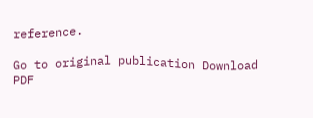reference.

Go to original publication Download PDF